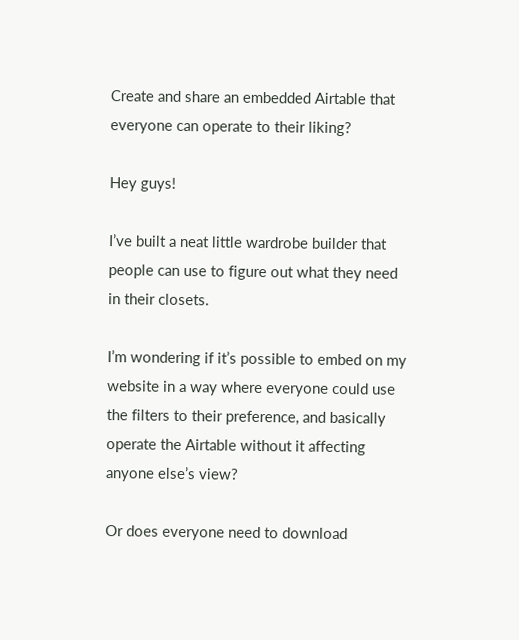Create and share an embedded Airtable that everyone can operate to their liking?

Hey guys!

I’ve built a neat little wardrobe builder that people can use to figure out what they need in their closets.

I’m wondering if it’s possible to embed on my website in a way where everyone could use the filters to their preference, and basically operate the Airtable without it affecting anyone else’s view?

Or does everyone need to download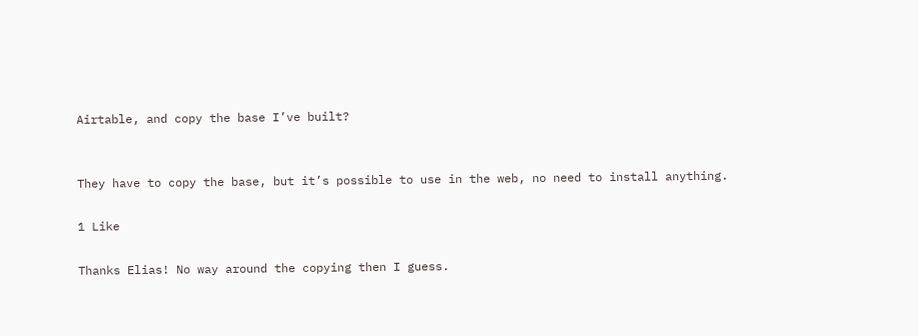Airtable, and copy the base I’ve built?


They have to copy the base, but it’s possible to use in the web, no need to install anything.

1 Like

Thanks Elias! No way around the copying then I guess.